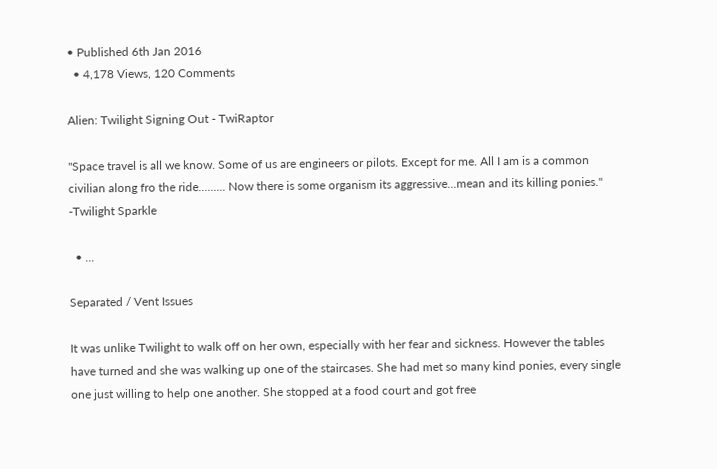• Published 6th Jan 2016
  • 4,178 Views, 120 Comments

Alien: Twilight Signing Out - TwiRaptor

"Space travel is all we know. Some of us are engineers or pilots. Except for me. All I am is a common civilian along fro the ride......... Now there is some organism its aggressive...mean and its killing ponies." -Twilight Sparkle

  • ...

Separated / Vent Issues

It was unlike Twilight to walk off on her own, especially with her fear and sickness. However the tables have turned and she was walking up one of the staircases. She had met so many kind ponies, every single one just willing to help one another. She stopped at a food court and got free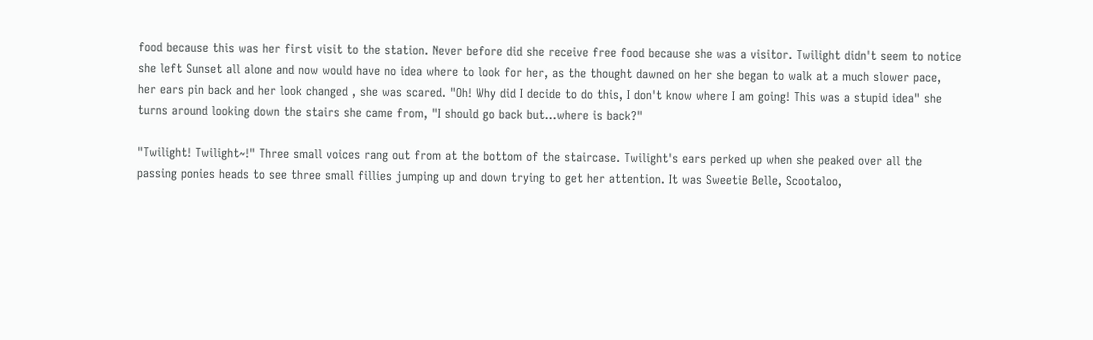food because this was her first visit to the station. Never before did she receive free food because she was a visitor. Twilight didn't seem to notice she left Sunset all alone and now would have no idea where to look for her, as the thought dawned on her she began to walk at a much slower pace, her ears pin back and her look changed , she was scared. "Oh! Why did I decide to do this, I don't know where I am going! This was a stupid idea" she turns around looking down the stairs she came from, "I should go back but...where is back?"

"Twilight! Twilight~!" Three small voices rang out from at the bottom of the staircase. Twilight's ears perked up when she peaked over all the passing ponies heads to see three small fillies jumping up and down trying to get her attention. It was Sweetie Belle, Scootaloo,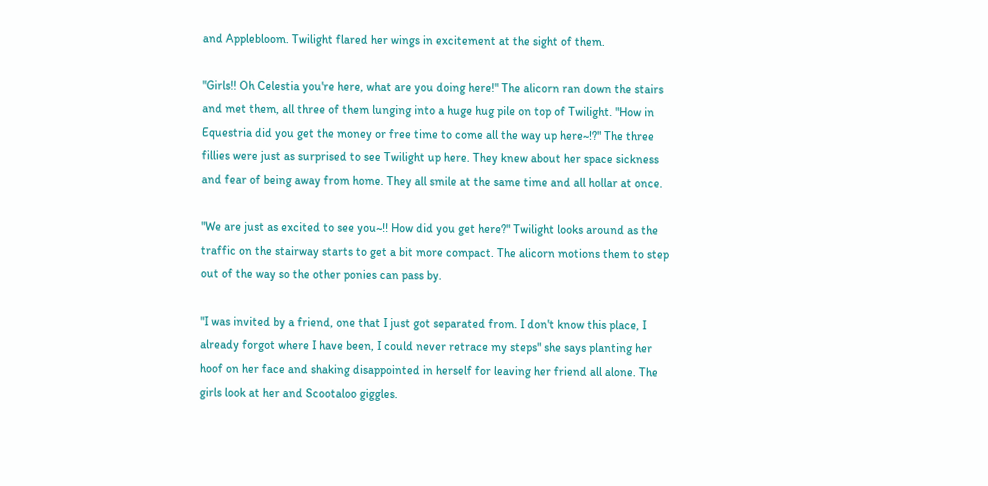and Applebloom. Twilight flared her wings in excitement at the sight of them.

"Girls!! Oh Celestia you're here, what are you doing here!" The alicorn ran down the stairs and met them, all three of them lunging into a huge hug pile on top of Twilight. "How in Equestria did you get the money or free time to come all the way up here~!?" The three fillies were just as surprised to see Twilight up here. They knew about her space sickness and fear of being away from home. They all smile at the same time and all hollar at once.

"We are just as excited to see you~!! How did you get here?" Twilight looks around as the traffic on the stairway starts to get a bit more compact. The alicorn motions them to step out of the way so the other ponies can pass by.

"I was invited by a friend, one that I just got separated from. I don't know this place, I already forgot where I have been, I could never retrace my steps" she says planting her hoof on her face and shaking disappointed in herself for leaving her friend all alone. The girls look at her and Scootaloo giggles.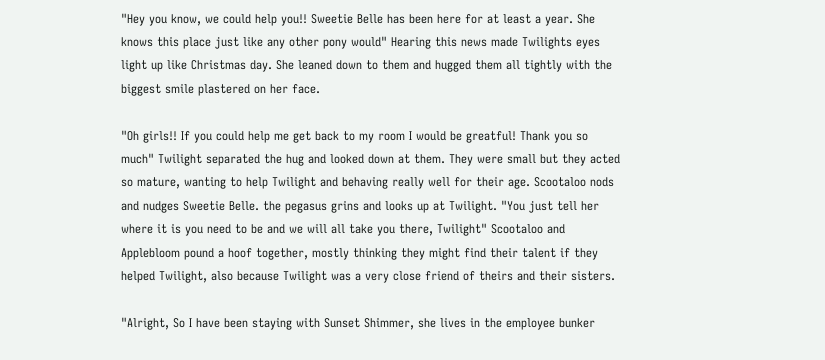"Hey you know, we could help you!! Sweetie Belle has been here for at least a year. She knows this place just like any other pony would" Hearing this news made Twilights eyes light up like Christmas day. She leaned down to them and hugged them all tightly with the biggest smile plastered on her face.

"Oh girls!! If you could help me get back to my room I would be greatful! Thank you so much" Twilight separated the hug and looked down at them. They were small but they acted so mature, wanting to help Twilight and behaving really well for their age. Scootaloo nods and nudges Sweetie Belle. the pegasus grins and looks up at Twilight. "You just tell her where it is you need to be and we will all take you there, Twilight" Scootaloo and Applebloom pound a hoof together, mostly thinking they might find their talent if they helped Twilight, also because Twilight was a very close friend of theirs and their sisters.

"Alright, So I have been staying with Sunset Shimmer, she lives in the employee bunker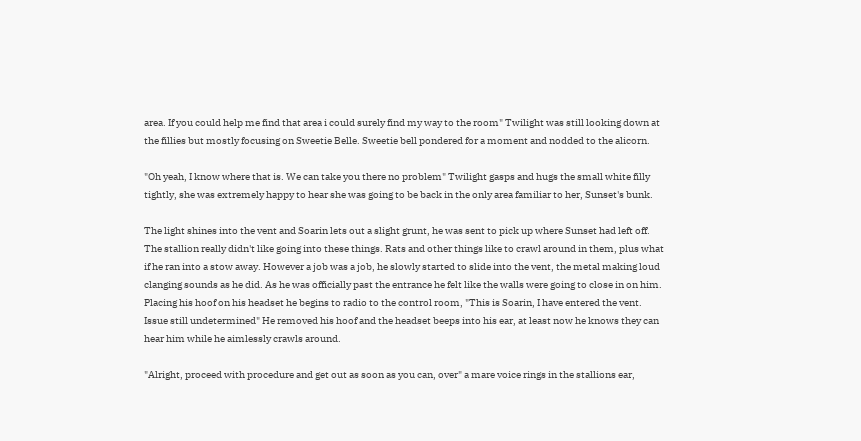area. If you could help me find that area i could surely find my way to the room" Twilight was still looking down at the fillies but mostly focusing on Sweetie Belle. Sweetie bell pondered for a moment and nodded to the alicorn.

"Oh yeah, I know where that is. We can take you there no problem" Twilight gasps and hugs the small white filly tightly, she was extremely happy to hear she was going to be back in the only area familiar to her, Sunset's bunk.

The light shines into the vent and Soarin lets out a slight grunt, he was sent to pick up where Sunset had left off. The stallion really didn't like going into these things. Rats and other things like to crawl around in them, plus what if he ran into a stow away. However a job was a job, he slowly started to slide into the vent, the metal making loud clanging sounds as he did. As he was officially past the entrance he felt like the walls were going to close in on him. Placing his hoof on his headset he begins to radio to the control room, "This is Soarin, I have entered the vent. Issue still undetermined" He removed his hoof and the headset beeps into his ear, at least now he knows they can hear him while he aimlessly crawls around.

"Alright, proceed with procedure and get out as soon as you can, over" a mare voice rings in the stallions ear,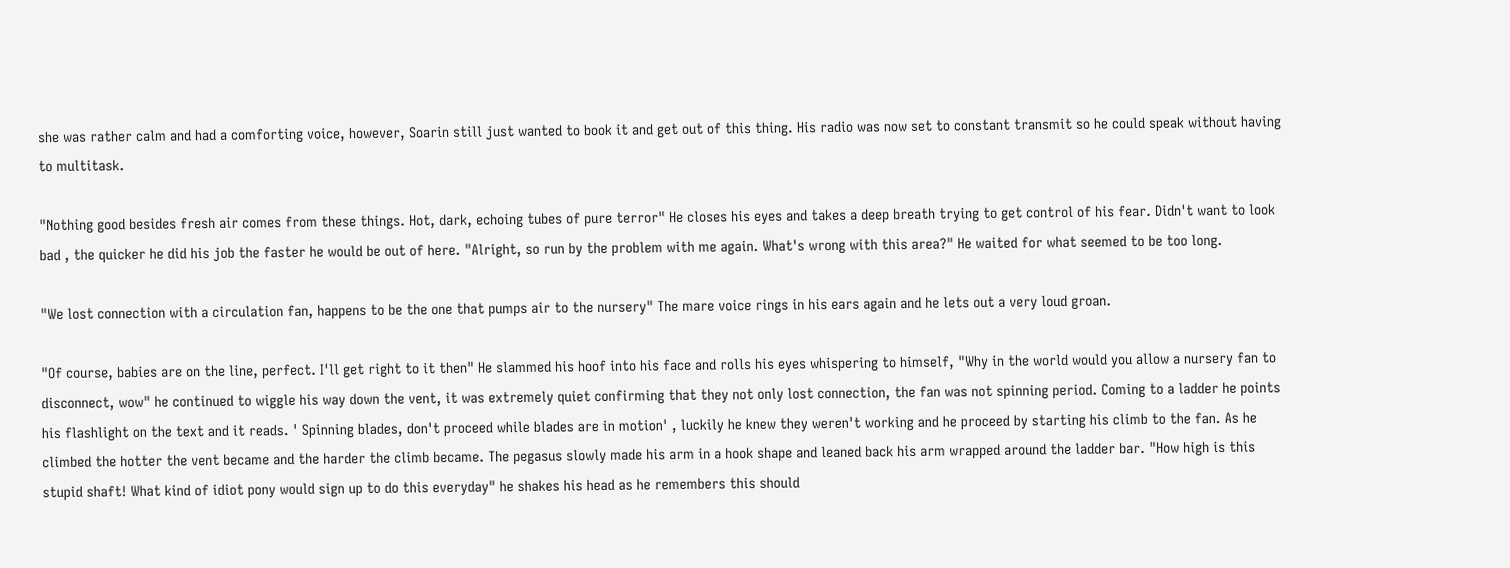she was rather calm and had a comforting voice, however, Soarin still just wanted to book it and get out of this thing. His radio was now set to constant transmit so he could speak without having to multitask.

"Nothing good besides fresh air comes from these things. Hot, dark, echoing tubes of pure terror" He closes his eyes and takes a deep breath trying to get control of his fear. Didn't want to look bad , the quicker he did his job the faster he would be out of here. "Alright, so run by the problem with me again. What's wrong with this area?" He waited for what seemed to be too long.

"We lost connection with a circulation fan, happens to be the one that pumps air to the nursery" The mare voice rings in his ears again and he lets out a very loud groan.

"Of course, babies are on the line, perfect. I'll get right to it then" He slammed his hoof into his face and rolls his eyes whispering to himself, "Why in the world would you allow a nursery fan to disconnect, wow" he continued to wiggle his way down the vent, it was extremely quiet confirming that they not only lost connection, the fan was not spinning period. Coming to a ladder he points his flashlight on the text and it reads. ' Spinning blades, don't proceed while blades are in motion' , luckily he knew they weren't working and he proceed by starting his climb to the fan. As he climbed the hotter the vent became and the harder the climb became. The pegasus slowly made his arm in a hook shape and leaned back his arm wrapped around the ladder bar. "How high is this stupid shaft! What kind of idiot pony would sign up to do this everyday" he shakes his head as he remembers this should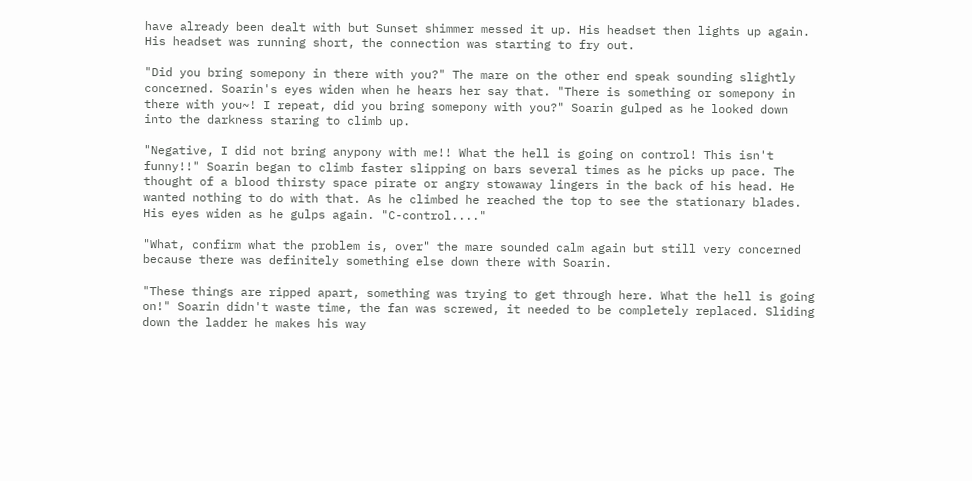have already been dealt with but Sunset shimmer messed it up. His headset then lights up again. His headset was running short, the connection was starting to fry out.

"Did you bring somepony in there with you?" The mare on the other end speak sounding slightly concerned. Soarin's eyes widen when he hears her say that. "There is something or somepony in there with you~! I repeat, did you bring somepony with you?" Soarin gulped as he looked down into the darkness staring to climb up.

"Negative, I did not bring anypony with me!! What the hell is going on control! This isn't funny!!" Soarin began to climb faster slipping on bars several times as he picks up pace. The thought of a blood thirsty space pirate or angry stowaway lingers in the back of his head. He wanted nothing to do with that. As he climbed he reached the top to see the stationary blades. His eyes widen as he gulps again. "C-control...."

"What, confirm what the problem is, over" the mare sounded calm again but still very concerned because there was definitely something else down there with Soarin.

"These things are ripped apart, something was trying to get through here. What the hell is going on!" Soarin didn't waste time, the fan was screwed, it needed to be completely replaced. Sliding down the ladder he makes his way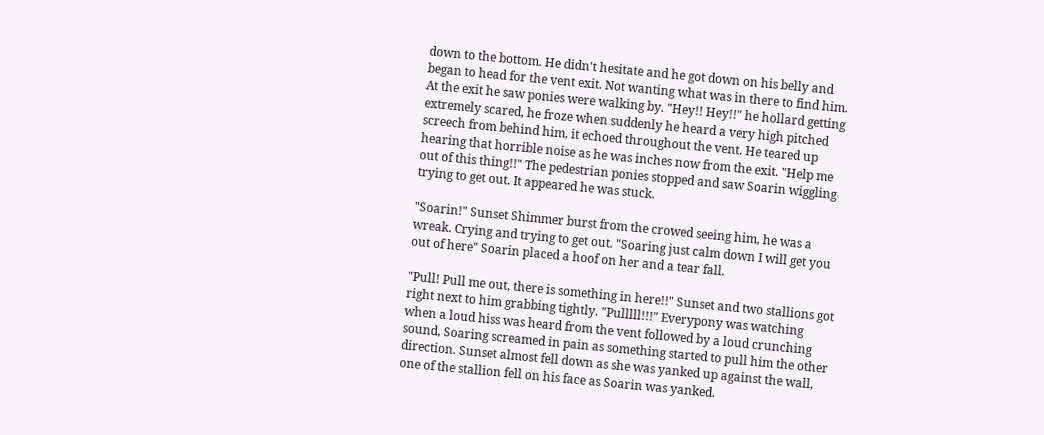down to the bottom. He didn't hesitate and he got down on his belly and began to head for the vent exit. Not wanting what was in there to find him. At the exit he saw ponies were walking by. "Hey!! Hey!!" he hollard getting extremely scared, he froze when suddenly he heard a very high pitched screech from behind him, it echoed throughout the vent. He teared up hearing that horrible noise as he was inches now from the exit. "Help me out of this thing!!" The pedestrian ponies stopped and saw Soarin wiggling trying to get out. It appeared he was stuck.

"Soarin!" Sunset Shimmer burst from the crowed seeing him, he was a wreak. Crying and trying to get out. "Soaring just calm down I will get you out of here" Soarin placed a hoof on her and a tear fall.

"Pull! Pull me out, there is something in here!!" Sunset and two stallions got right next to him grabbing tightly. "Pulllll!!!" Everypony was watching when a loud hiss was heard from the vent followed by a loud crunching sound, Soaring screamed in pain as something started to pull him the other direction. Sunset almost fell down as she was yanked up against the wall, one of the stallion fell on his face as Soarin was yanked.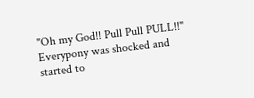"Oh my God!! Pull Pull PULL!!" Everypony was shocked and started to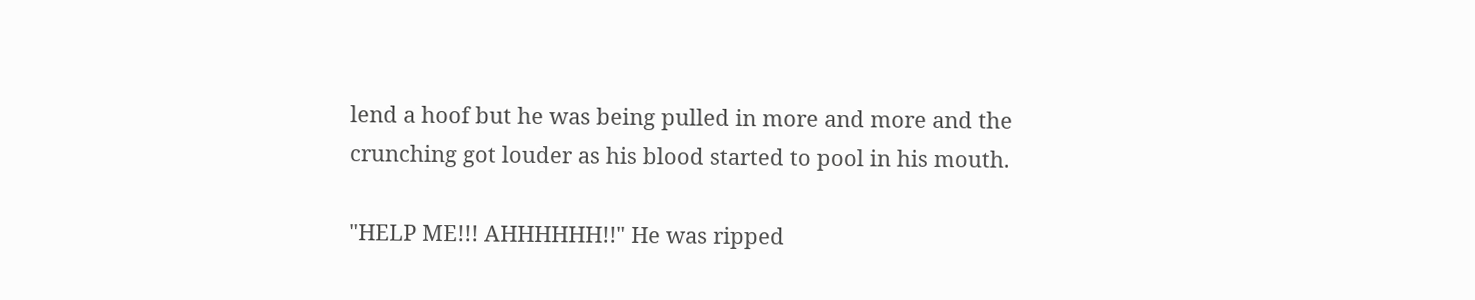lend a hoof but he was being pulled in more and more and the crunching got louder as his blood started to pool in his mouth.

"HELP ME!!! AHHHHHH!!" He was ripped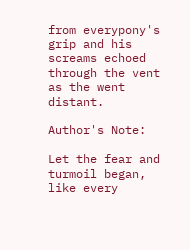from everypony's grip and his screams echoed through the vent as the went distant.

Author's Note:

Let the fear and turmoil began, like every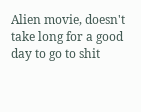Alien movie, doesn't take long for a good day to go to shit